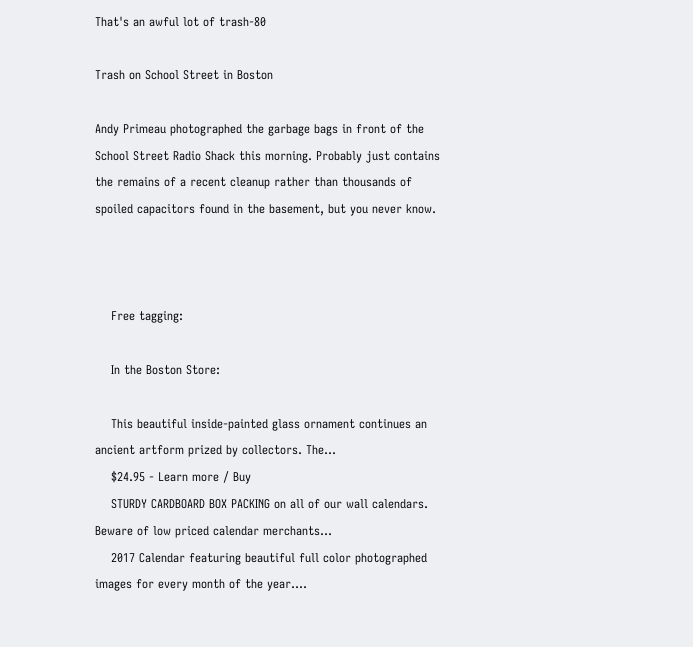That's an awful lot of trash-80

Trash on School Street in Boston

Andy Primeau photographed the garbage bags in front of the School Street Radio Shack this morning. Probably just contains the remains of a recent cleanup rather than thousands of spoiled capacitors found in the basement, but you never know.



    Free tagging:

    In the Boston Store:

    This beautiful inside-painted glass ornament continues an ancient artform prized by collectors. The...
    $24.95 - Learn more / Buy
    STURDY CARDBOARD BOX PACKING on all of our wall calendars. Beware of low priced calendar merchants...
    2017 Calendar featuring beautiful full color photographed images for every month of the year....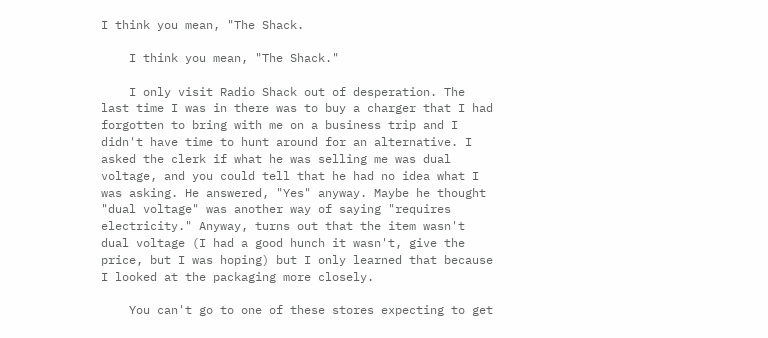I think you mean, "The Shack.

    I think you mean, "The Shack."

    I only visit Radio Shack out of desperation. The last time I was in there was to buy a charger that I had forgotten to bring with me on a business trip and I didn't have time to hunt around for an alternative. I asked the clerk if what he was selling me was dual voltage, and you could tell that he had no idea what I was asking. He answered, "Yes" anyway. Maybe he thought "dual voltage" was another way of saying "requires electricity." Anyway, turns out that the item wasn't dual voltage (I had a good hunch it wasn't, give the price, but I was hoping) but I only learned that because I looked at the packaging more closely.

    You can't go to one of these stores expecting to get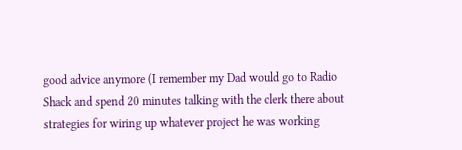good advice anymore (I remember my Dad would go to Radio Shack and spend 20 minutes talking with the clerk there about strategies for wiring up whatever project he was working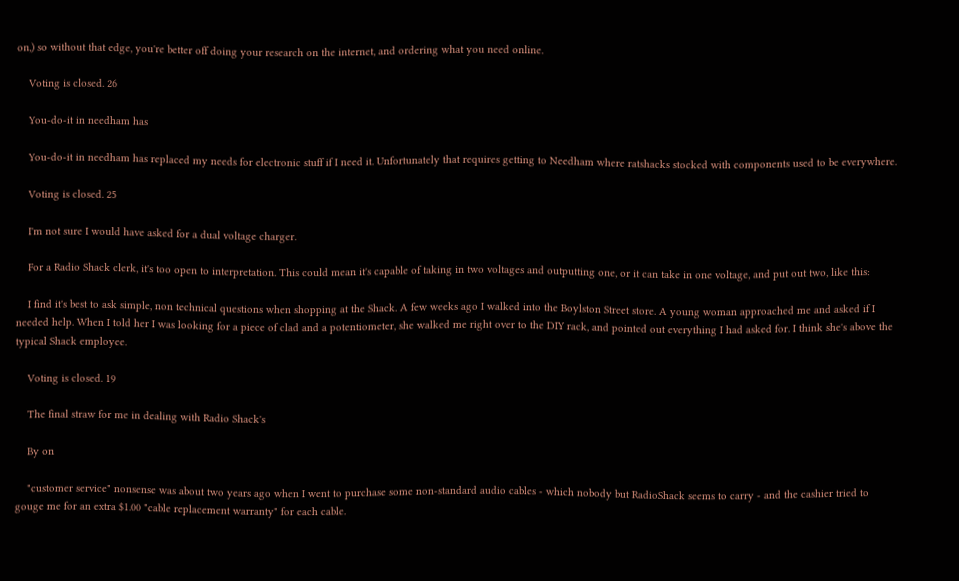on,) so without that edge, you're better off doing your research on the internet, and ordering what you need online.

    Voting is closed. 26

    You-do-it in needham has

    You-do-it in needham has replaced my needs for electronic stuff if I need it. Unfortunately that requires getting to Needham where ratshacks stocked with components used to be everywhere.

    Voting is closed. 25

    I'm not sure I would have asked for a dual voltage charger.

    For a Radio Shack clerk, it's too open to interpretation. This could mean it's capable of taking in two voltages and outputting one, or it can take in one voltage, and put out two, like this:

    I find it's best to ask simple, non technical questions when shopping at the Shack. A few weeks ago I walked into the Boylston Street store. A young woman approached me and asked if I needed help. When I told her I was looking for a piece of clad and a potentiometer, she walked me right over to the DIY rack, and pointed out everything I had asked for. I think she's above the typical Shack employee.

    Voting is closed. 19

    The final straw for me in dealing with Radio Shack's

    By on

    "customer service" nonsense was about two years ago when I went to purchase some non-standard audio cables - which nobody but RadioShack seems to carry - and the cashier tried to gouge me for an extra $1.00 "cable replacement warranty" for each cable.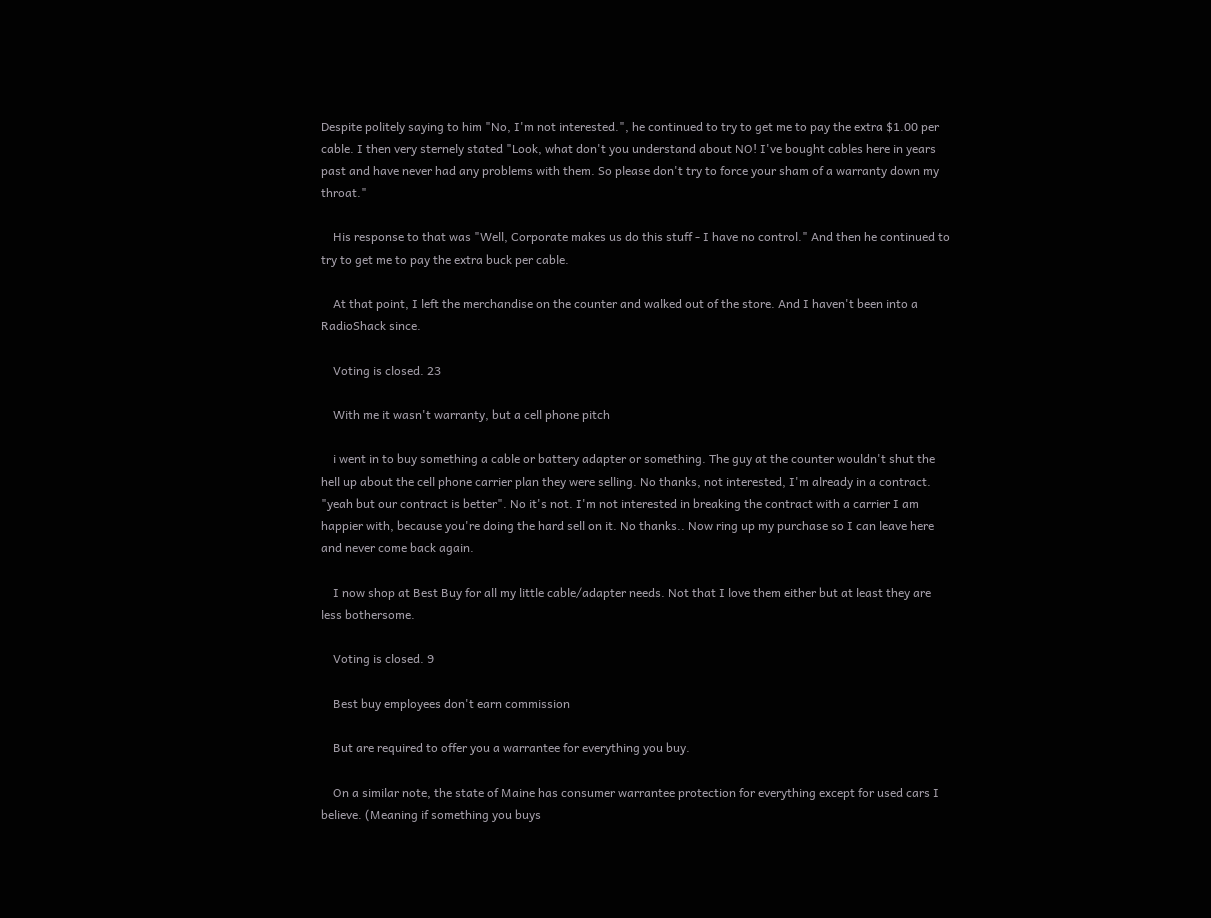Despite politely saying to him "No, I'm not interested.", he continued to try to get me to pay the extra $1.00 per cable. I then very sternely stated "Look, what don't you understand about NO! I've bought cables here in years past and have never had any problems with them. So please don't try to force your sham of a warranty down my throat."

    His response to that was "Well, Corporate makes us do this stuff - I have no control." And then he continued to try to get me to pay the extra buck per cable.

    At that point, I left the merchandise on the counter and walked out of the store. And I haven't been into a RadioShack since.

    Voting is closed. 23

    With me it wasn't warranty, but a cell phone pitch

    i went in to buy something a cable or battery adapter or something. The guy at the counter wouldn't shut the hell up about the cell phone carrier plan they were selling. No thanks, not interested, I'm already in a contract. "yeah but our contract is better". No it's not. I'm not interested in breaking the contract with a carrier I am happier with, because you're doing the hard sell on it. No thanks.. Now ring up my purchase so I can leave here and never come back again.

    I now shop at Best Buy for all my little cable/adapter needs. Not that I love them either but at least they are less bothersome.

    Voting is closed. 9

    Best buy employees don't earn commission

    But are required to offer you a warrantee for everything you buy.

    On a similar note, the state of Maine has consumer warrantee protection for everything except for used cars I believe. (Meaning if something you buys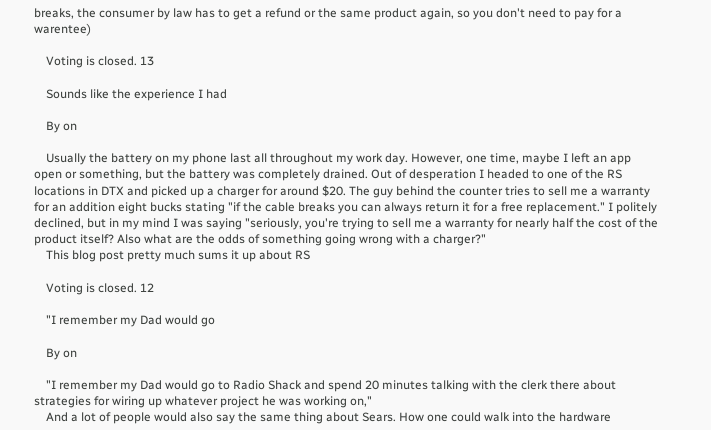breaks, the consumer by law has to get a refund or the same product again, so you don't need to pay for a warentee)

    Voting is closed. 13

    Sounds like the experience I had

    By on

    Usually the battery on my phone last all throughout my work day. However, one time, maybe I left an app open or something, but the battery was completely drained. Out of desperation I headed to one of the RS locations in DTX and picked up a charger for around $20. The guy behind the counter tries to sell me a warranty for an addition eight bucks stating "if the cable breaks you can always return it for a free replacement." I politely declined, but in my mind I was saying "seriously, you're trying to sell me a warranty for nearly half the cost of the product itself? Also what are the odds of something going wrong with a charger?"
    This blog post pretty much sums it up about RS

    Voting is closed. 12

    "I remember my Dad would go

    By on

    "I remember my Dad would go to Radio Shack and spend 20 minutes talking with the clerk there about strategies for wiring up whatever project he was working on,"
    And a lot of people would also say the same thing about Sears. How one could walk into the hardware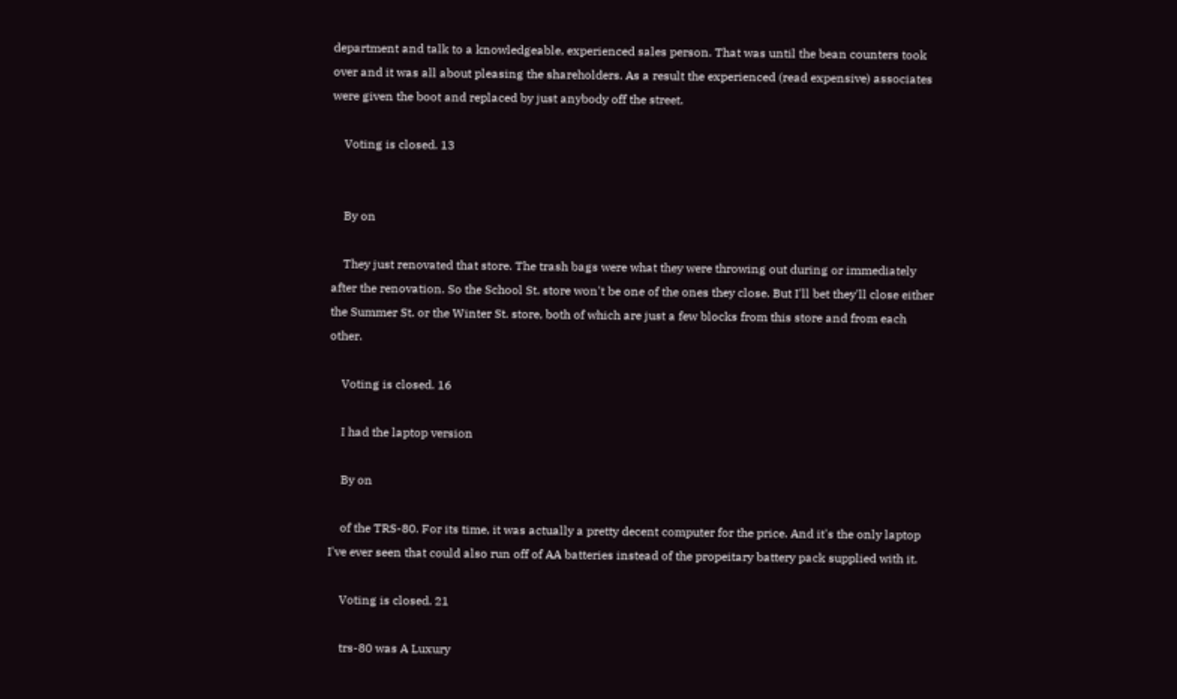department and talk to a knowledgeable, experienced sales person. That was until the bean counters took over and it was all about pleasing the shareholders. As a result the experienced (read expensive) associates were given the boot and replaced by just anybody off the street.

    Voting is closed. 13


    By on

    They just renovated that store. The trash bags were what they were throwing out during or immediately after the renovation. So the School St. store won't be one of the ones they close. But I'll bet they'll close either the Summer St. or the Winter St. store, both of which are just a few blocks from this store and from each other.

    Voting is closed. 16

    I had the laptop version

    By on

    of the TRS-80. For its time, it was actually a pretty decent computer for the price. And it's the only laptop I've ever seen that could also run off of AA batteries instead of the propeitary battery pack supplied with it.

    Voting is closed. 21

    trs-80 was A Luxury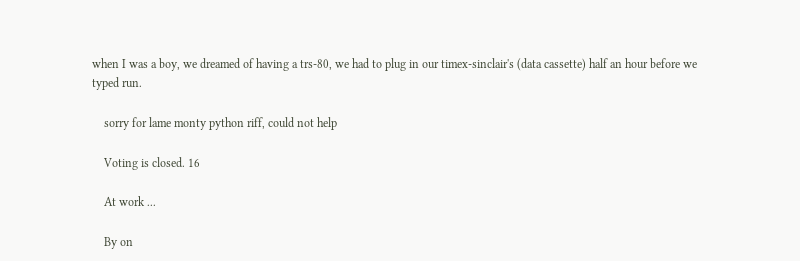when I was a boy, we dreamed of having a trs-80, we had to plug in our timex-sinclair's (data cassette) half an hour before we typed run.

    sorry for lame monty python riff, could not help

    Voting is closed. 16

    At work ...

    By on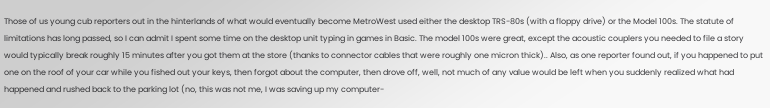Those of us young cub reporters out in the hinterlands of what would eventually become MetroWest used either the desktop TRS-80s (with a floppy drive) or the Model 100s. The statute of limitations has long passed, so I can admit I spent some time on the desktop unit typing in games in Basic. The model 100s were great, except the acoustic couplers you needed to file a story would typically break roughly 15 minutes after you got them at the store (thanks to connector cables that were roughly one micron thick).. Also, as one reporter found out, if you happened to put one on the roof of your car while you fished out your keys, then forgot about the computer, then drove off, well, not much of any value would be left when you suddenly realized what had happened and rushed back to the parking lot (no, this was not me, I was saving up my computer-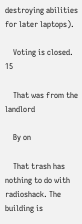destroying abilities for later laptops).

    Voting is closed. 15

    That was from the landlord

    By on

    That trash has nothing to do with radioshack. The building is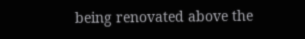being renovated above the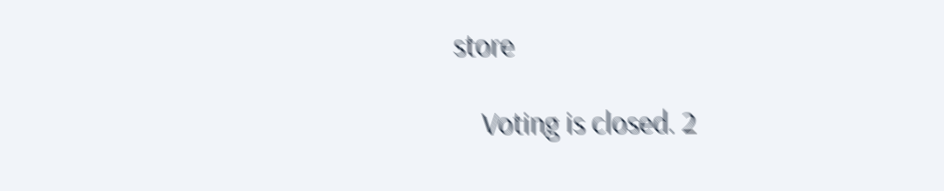store

    Voting is closed. 2